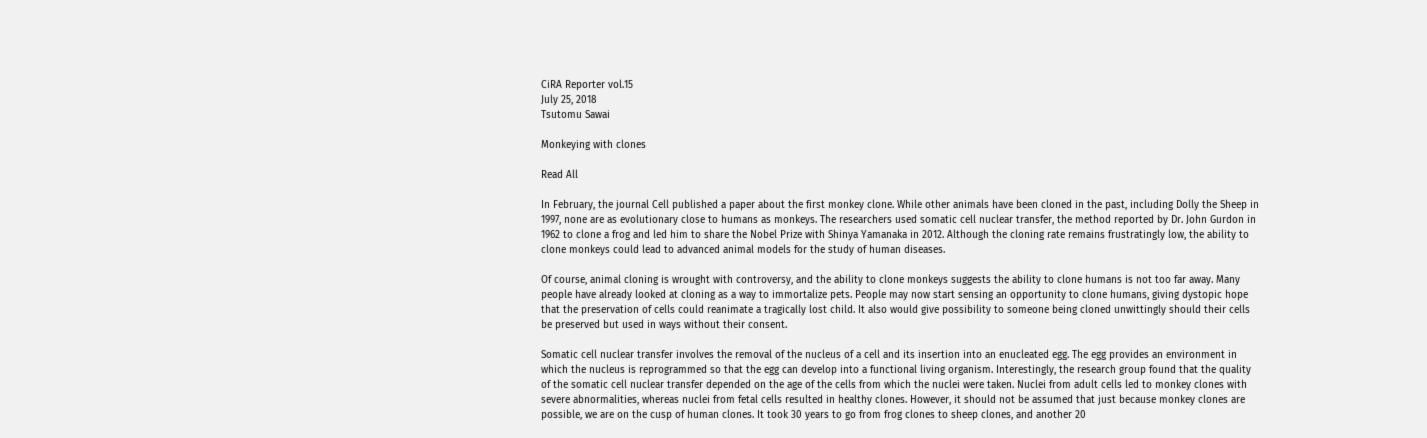CiRA Reporter vol.15
July 25, 2018
Tsutomu Sawai

Monkeying with clones

Read All

In February, the journal Cell published a paper about the first monkey clone. While other animals have been cloned in the past, including Dolly the Sheep in 1997, none are as evolutionary close to humans as monkeys. The researchers used somatic cell nuclear transfer, the method reported by Dr. John Gurdon in 1962 to clone a frog and led him to share the Nobel Prize with Shinya Yamanaka in 2012. Although the cloning rate remains frustratingly low, the ability to clone monkeys could lead to advanced animal models for the study of human diseases.

Of course, animal cloning is wrought with controversy, and the ability to clone monkeys suggests the ability to clone humans is not too far away. Many people have already looked at cloning as a way to immortalize pets. People may now start sensing an opportunity to clone humans, giving dystopic hope that the preservation of cells could reanimate a tragically lost child. It also would give possibility to someone being cloned unwittingly should their cells be preserved but used in ways without their consent.

Somatic cell nuclear transfer involves the removal of the nucleus of a cell and its insertion into an enucleated egg. The egg provides an environment in which the nucleus is reprogrammed so that the egg can develop into a functional living organism. Interestingly, the research group found that the quality of the somatic cell nuclear transfer depended on the age of the cells from which the nuclei were taken. Nuclei from adult cells led to monkey clones with severe abnormalities, whereas nuclei from fetal cells resulted in healthy clones. However, it should not be assumed that just because monkey clones are possible, we are on the cusp of human clones. It took 30 years to go from frog clones to sheep clones, and another 20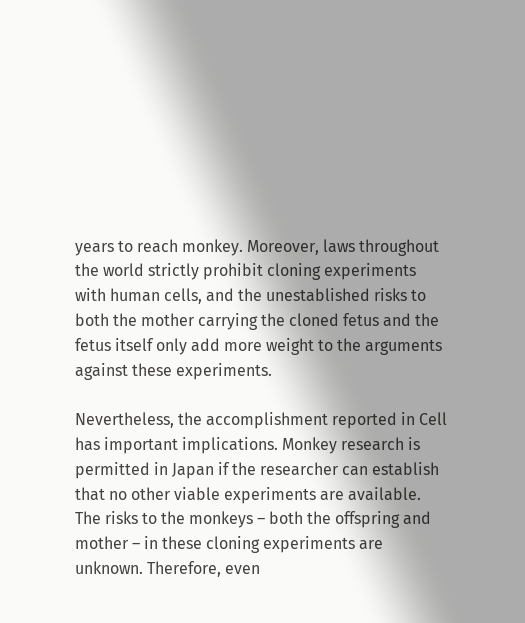years to reach monkey. Moreover, laws throughout the world strictly prohibit cloning experiments with human cells, and the unestablished risks to both the mother carrying the cloned fetus and the fetus itself only add more weight to the arguments against these experiments.

Nevertheless, the accomplishment reported in Cell has important implications. Monkey research is permitted in Japan if the researcher can establish that no other viable experiments are available. The risks to the monkeys – both the offspring and mother – in these cloning experiments are unknown. Therefore, even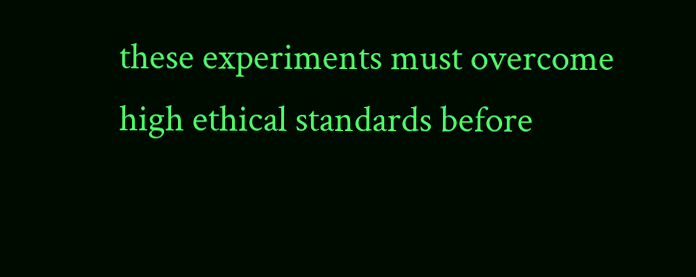these experiments must overcome high ethical standards before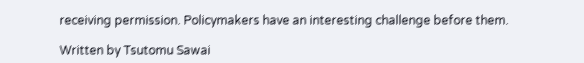receiving permission. Policymakers have an interesting challenge before them.

Written by Tsutomu Sawai